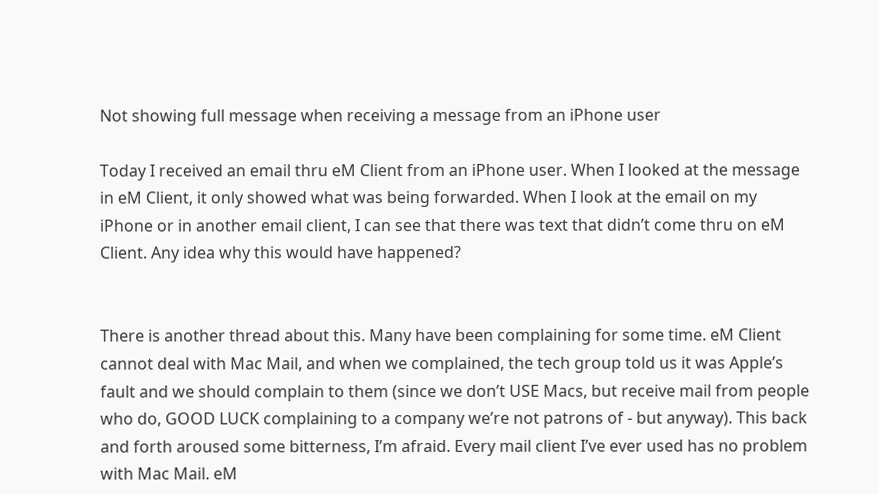Not showing full message when receiving a message from an iPhone user

Today I received an email thru eM Client from an iPhone user. When I looked at the message in eM Client, it only showed what was being forwarded. When I look at the email on my iPhone or in another email client, I can see that there was text that didn’t come thru on eM Client. Any idea why this would have happened?


There is another thread about this. Many have been complaining for some time. eM Client cannot deal with Mac Mail, and when we complained, the tech group told us it was Apple’s fault and we should complain to them (since we don’t USE Macs, but receive mail from people who do, GOOD LUCK complaining to a company we’re not patrons of - but anyway). This back and forth aroused some bitterness, I’m afraid. Every mail client I’ve ever used has no problem with Mac Mail. eM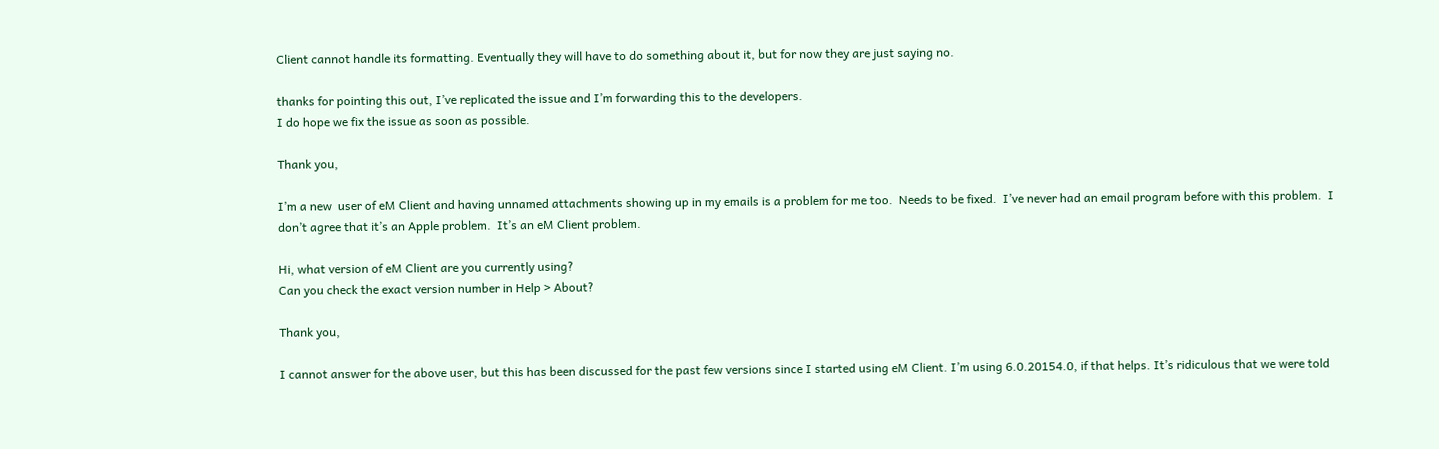Client cannot handle its formatting. Eventually they will have to do something about it, but for now they are just saying no.

thanks for pointing this out, I’ve replicated the issue and I’m forwarding this to the developers.
I do hope we fix the issue as soon as possible.

Thank you,

I’m a new  user of eM Client and having unnamed attachments showing up in my emails is a problem for me too.  Needs to be fixed.  I’ve never had an email program before with this problem.  I don’t agree that it’s an Apple problem.  It’s an eM Client problem.

Hi, what version of eM Client are you currently using?
Can you check the exact version number in Help > About?

Thank you,

I cannot answer for the above user, but this has been discussed for the past few versions since I started using eM Client. I’m using 6.0.20154.0, if that helps. It’s ridiculous that we were told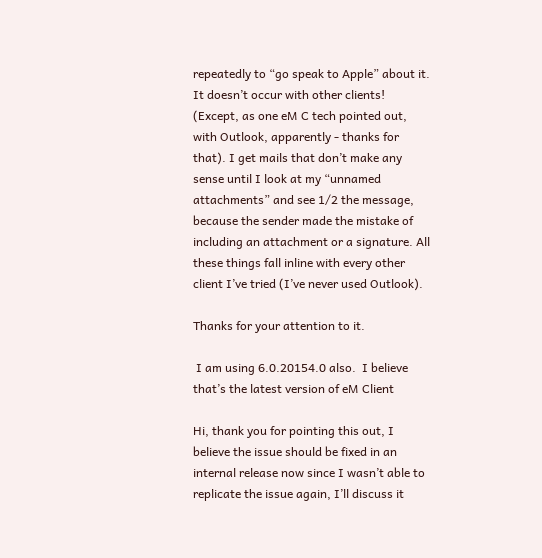repeatedly to “go speak to Apple” about it. It doesn’t occur with other clients! (Except, as one eM C tech pointed out, with Outlook, apparently - thanks for that). I get mails that don’t make any sense until I look at my “unnamed attachments” and see 1/2 the message, because the sender made the mistake of including an attachment or a signature. All these things fall inline with every other client I’ve tried (I’ve never used Outlook).

Thanks for your attention to it.

 I am using 6.0.20154.0 also.  I believe that’s the latest version of eM Client

Hi, thank you for pointing this out, I believe the issue should be fixed in an internal release now since I wasn’t able to replicate the issue again, I’ll discuss it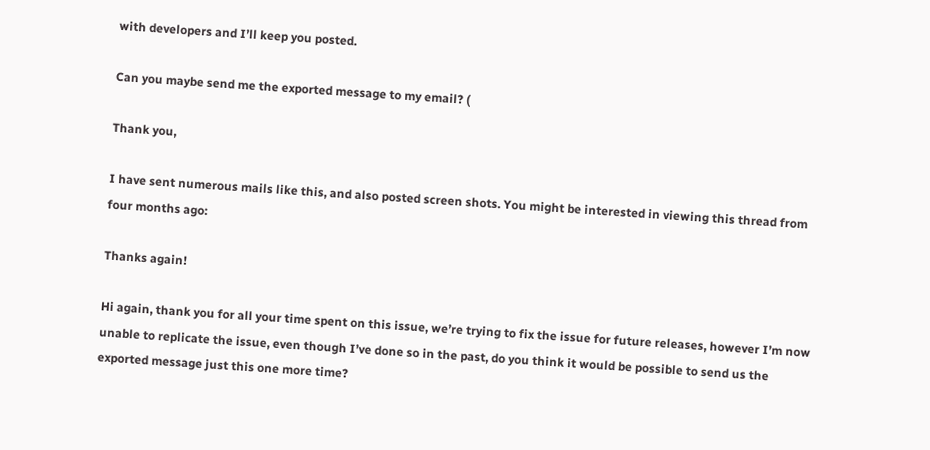with developers and I’ll keep you posted.

Can you maybe send me the exported message to my email? (

Thank you,

I have sent numerous mails like this, and also posted screen shots. You might be interested in viewing this thread from four months ago:

Thanks again!

Hi again, thank you for all your time spent on this issue, we’re trying to fix the issue for future releases, however I’m now unable to replicate the issue, even though I’ve done so in the past, do you think it would be possible to send us the exported message just this one more time?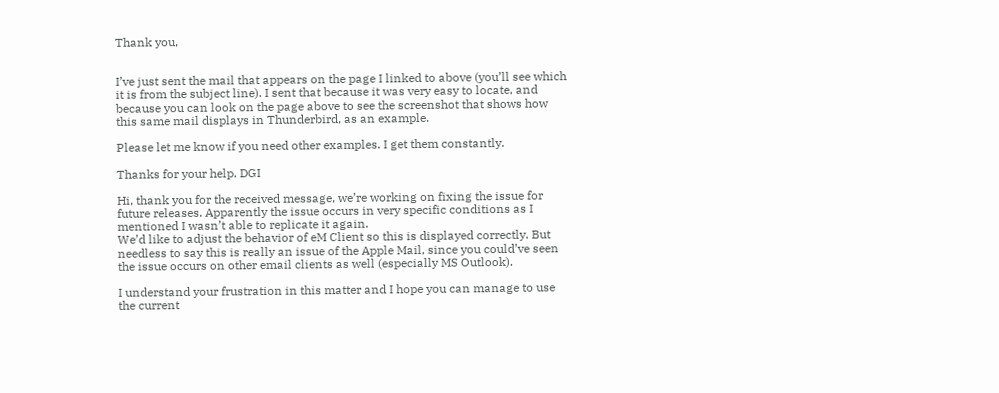Thank you,


I’ve just sent the mail that appears on the page I linked to above (you’ll see which it is from the subject line). I sent that because it was very easy to locate, and because you can look on the page above to see the screenshot that shows how this same mail displays in Thunderbird, as an example.

Please let me know if you need other examples. I get them constantly.

Thanks for your help. DGI

Hi, thank you for the received message, we’re working on fixing the issue for future releases. Apparently the issue occurs in very specific conditions as I mentioned I wasn’t able to replicate it again.
We’d like to adjust the behavior of eM Client so this is displayed correctly. But needless to say this is really an issue of the Apple Mail, since you could’ve seen the issue occurs on other email clients as well (especially MS Outlook).

I understand your frustration in this matter and I hope you can manage to use the current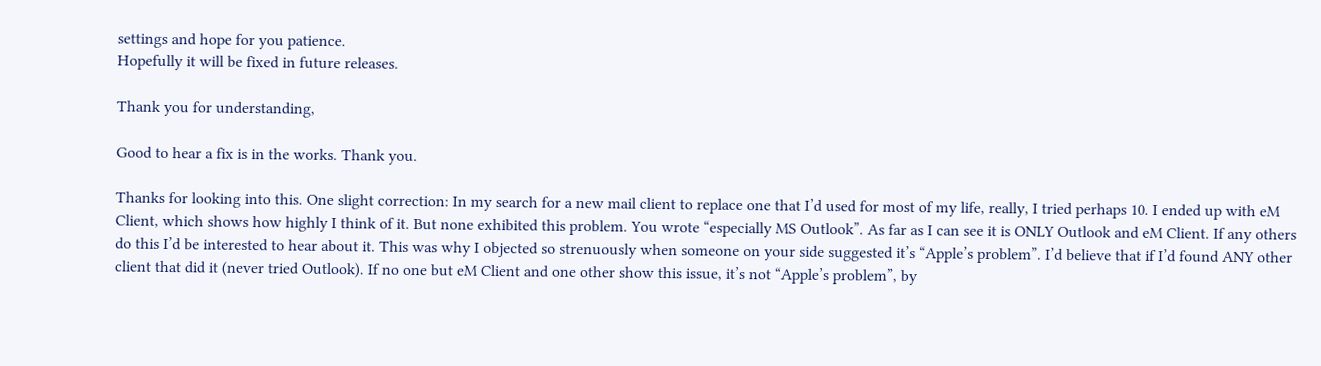settings and hope for you patience.
Hopefully it will be fixed in future releases.

Thank you for understanding,

Good to hear a fix is in the works. Thank you.

Thanks for looking into this. One slight correction: In my search for a new mail client to replace one that I’d used for most of my life, really, I tried perhaps 10. I ended up with eM Client, which shows how highly I think of it. But none exhibited this problem. You wrote “especially MS Outlook”. As far as I can see it is ONLY Outlook and eM Client. If any others do this I’d be interested to hear about it. This was why I objected so strenuously when someone on your side suggested it’s “Apple’s problem”. I’d believe that if I’d found ANY other client that did it (never tried Outlook). If no one but eM Client and one other show this issue, it’s not “Apple’s problem”, by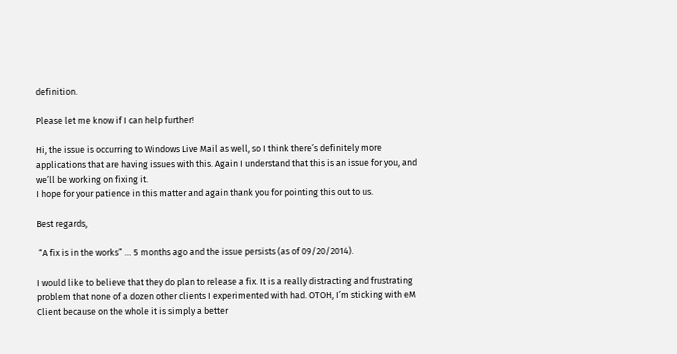definition.

Please let me know if I can help further!

Hi, the issue is occurring to Windows Live Mail as well, so I think there’s definitely more applications that are having issues with this. Again I understand that this is an issue for you, and we’ll be working on fixing it.
I hope for your patience in this matter and again thank you for pointing this out to us.

Best regards,

 “A fix is in the works” … 5 months ago and the issue persists (as of 09/20/2014).

I would like to believe that they do plan to release a fix. It is a really distracting and frustrating problem that none of a dozen other clients I experimented with had. OTOH, I’m sticking with eM Client because on the whole it is simply a better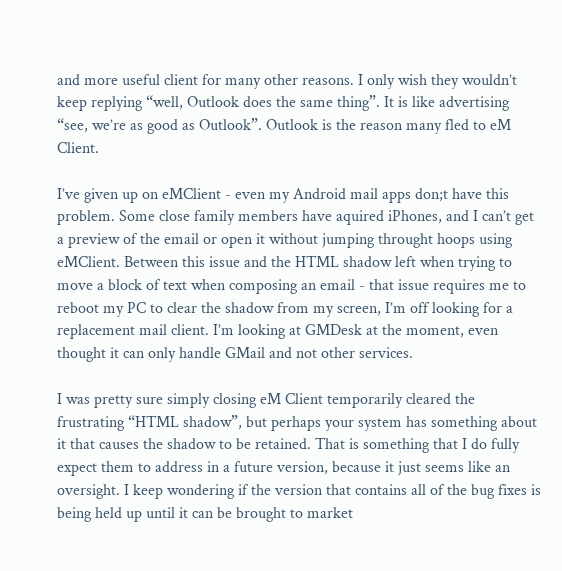and more useful client for many other reasons. I only wish they wouldn’t keep replying “well, Outlook does the same thing”. It is like advertising “see, we’re as good as Outlook”. Outlook is the reason many fled to eM Client.

I’ve given up on eMClient - even my Android mail apps don;t have this problem. Some close family members have aquired iPhones, and I can’t get a preview of the email or open it without jumping throught hoops using eMClient. Between this issue and the HTML shadow left when trying to move a block of text when composing an email - that issue requires me to reboot my PC to clear the shadow from my screen, I’m off looking for a replacement mail client. I’m looking at GMDesk at the moment, even thought it can only handle GMail and not other services.

I was pretty sure simply closing eM Client temporarily cleared the frustrating “HTML shadow”, but perhaps your system has something about it that causes the shadow to be retained. That is something that I do fully expect them to address in a future version, because it just seems like an oversight. I keep wondering if the version that contains all of the bug fixes is being held up until it can be brought to market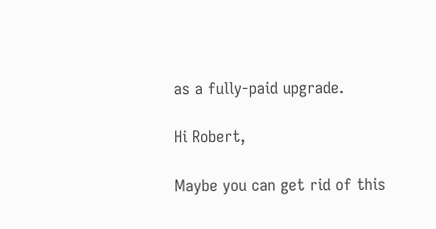as a fully-paid upgrade.

Hi Robert,

Maybe you can get rid of this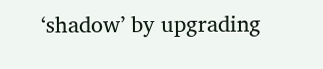‘shadow’ by upgrading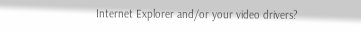Internet Explorer and/or your video drivers?